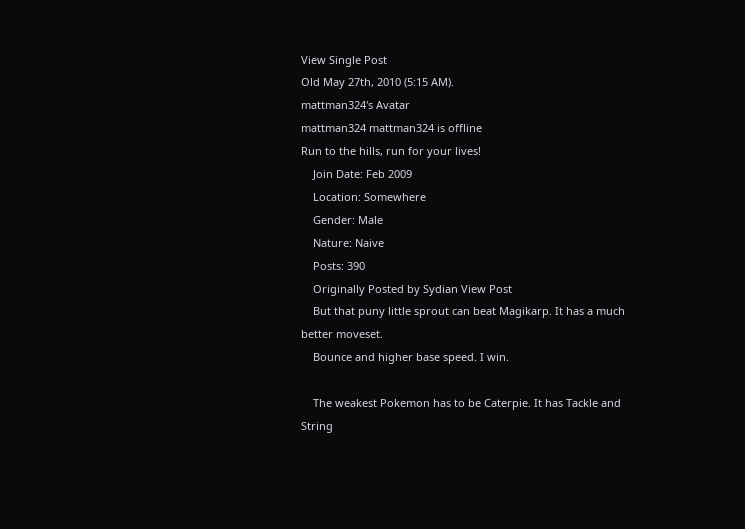View Single Post
Old May 27th, 2010 (5:15 AM).
mattman324's Avatar
mattman324 mattman324 is offline
Run to the hills, run for your lives!
    Join Date: Feb 2009
    Location: Somewhere
    Gender: Male
    Nature: Naive
    Posts: 390
    Originally Posted by Sydian View Post
    But that puny little sprout can beat Magikarp. It has a much better moveset.
    Bounce and higher base speed. I win.

    The weakest Pokemon has to be Caterpie. It has Tackle and String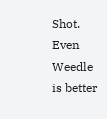Shot. Even Weedle is better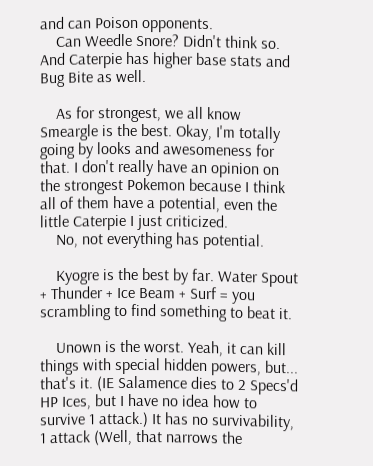and can Poison opponents.
    Can Weedle Snore? Didn't think so. And Caterpie has higher base stats and Bug Bite as well.

    As for strongest, we all know Smeargle is the best. Okay, I'm totally going by looks and awesomeness for that. I don't really have an opinion on the strongest Pokemon because I think all of them have a potential, even the little Caterpie I just criticized.
    No, not everything has potential.

    Kyogre is the best by far. Water Spout + Thunder + Ice Beam + Surf = you scrambling to find something to beat it.

    Unown is the worst. Yeah, it can kill things with special hidden powers, but... that's it. (IE Salamence dies to 2 Specs'd HP Ices, but I have no idea how to survive 1 attack.) It has no survivability, 1 attack (Well, that narrows the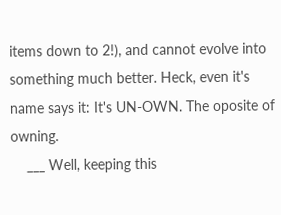items down to 2!), and cannot evolve into something much better. Heck, even it's name says it: It's UN-OWN. The oposite of owning.
    ___ Well, keeping this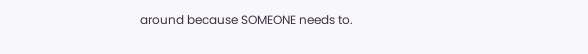around because SOMEONE needs to.